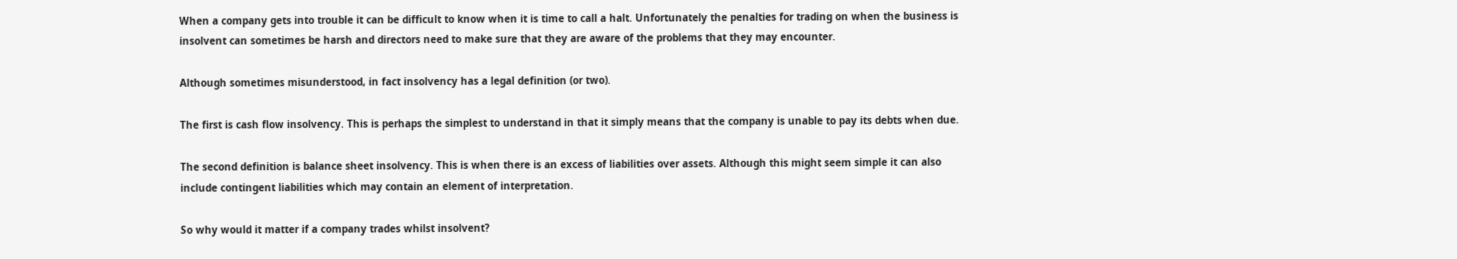When a company gets into trouble it can be difficult to know when it is time to call a halt. Unfortunately the penalties for trading on when the business is insolvent can sometimes be harsh and directors need to make sure that they are aware of the problems that they may encounter.

Although sometimes misunderstood, in fact insolvency has a legal definition (or two).

The first is cash flow insolvency. This is perhaps the simplest to understand in that it simply means that the company is unable to pay its debts when due.

The second definition is balance sheet insolvency. This is when there is an excess of liabilities over assets. Although this might seem simple it can also include contingent liabilities which may contain an element of interpretation.

So why would it matter if a company trades whilst insolvent?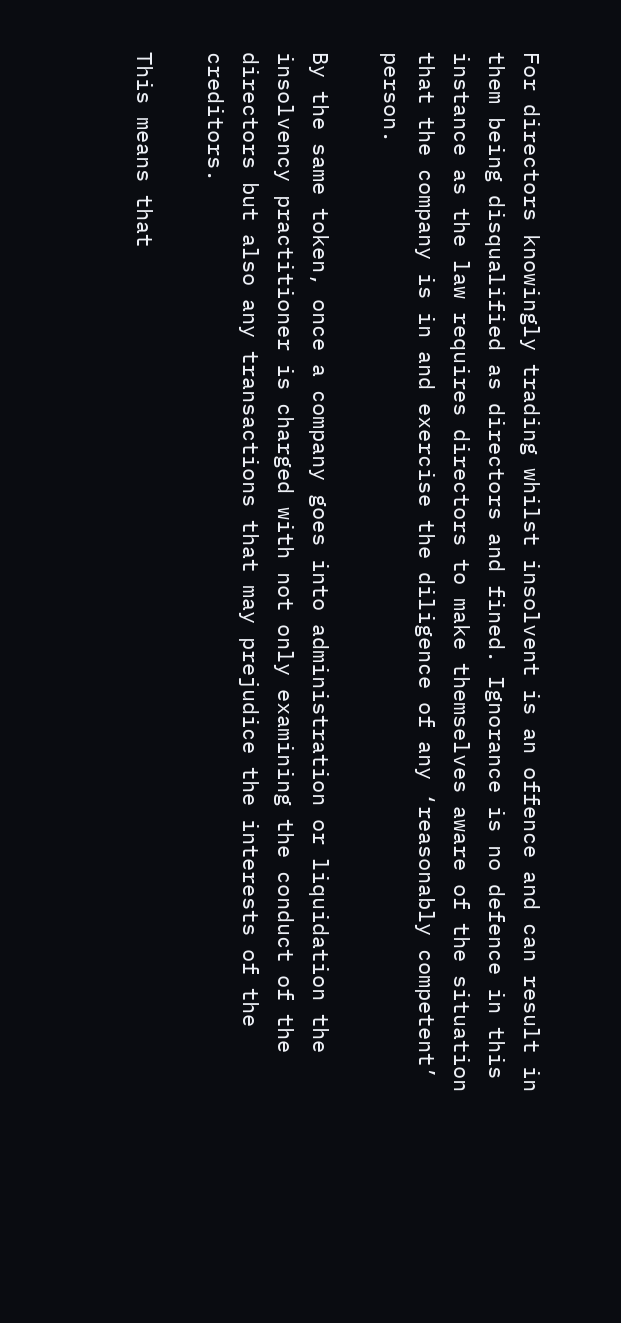For directors knowingly trading whilst insolvent is an offence and can result in them being disqualified as directors and fined. Ignorance is no defence in this instance as the law requires directors to make themselves aware of the situation that the company is in and exercise the diligence of any ‘reasonably competent’ person.

By the same token, once a company goes into administration or liquidation the insolvency practitioner is charged with not only examining the conduct of the directors but also any transactions that may prejudice the interests of the creditors.

This means that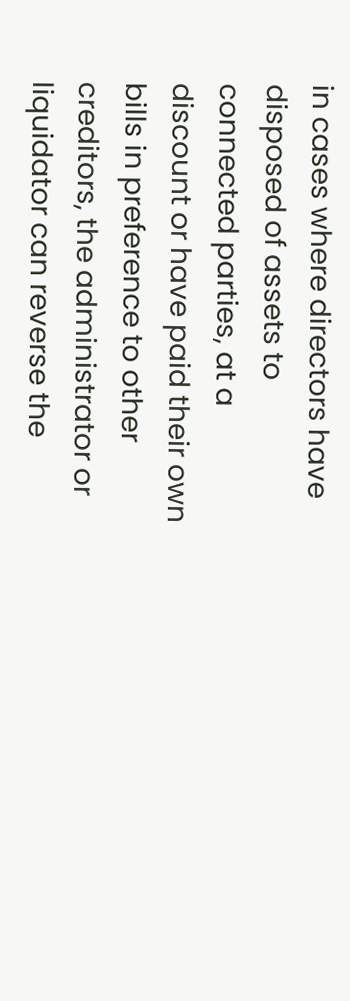in cases where directors have disposed of assets to connected parties, at a discount or have paid their own bills in preference to other creditors, the administrator or liquidator can reverse the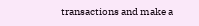transactions and make a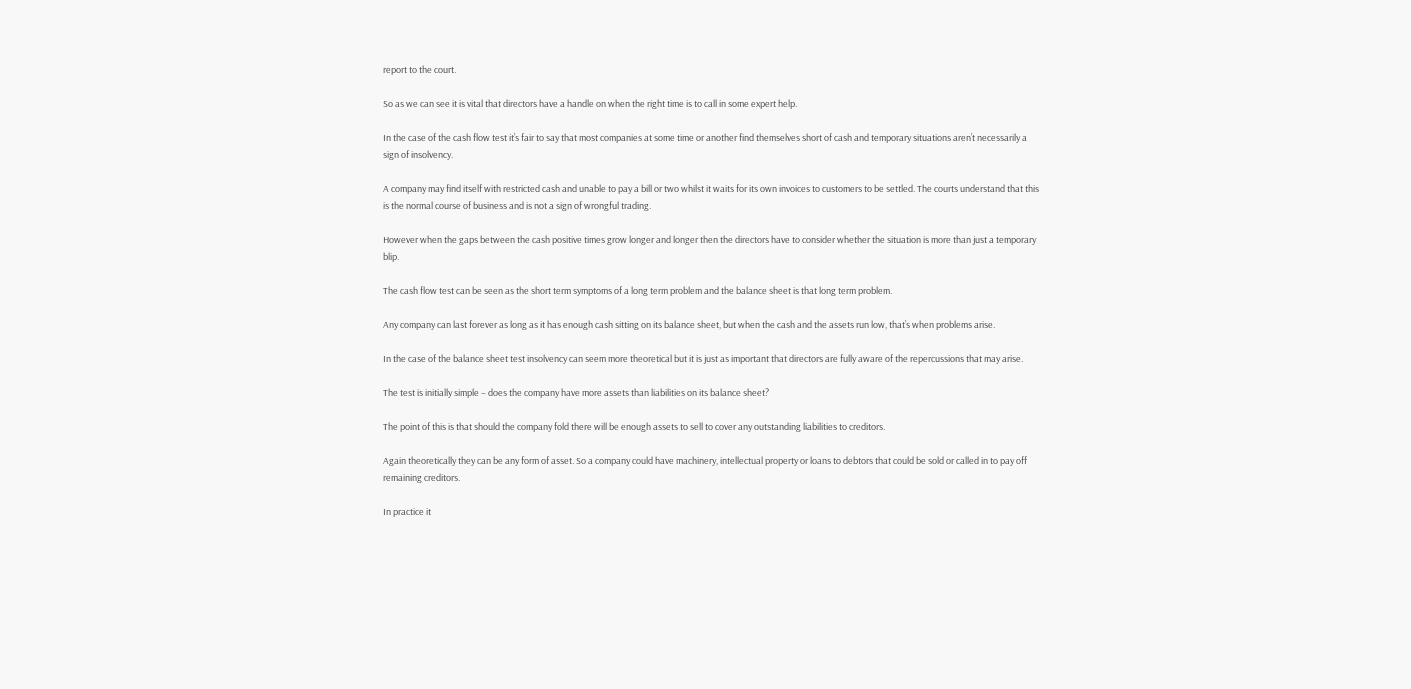report to the court.

So as we can see it is vital that directors have a handle on when the right time is to call in some expert help.

In the case of the cash flow test it’s fair to say that most companies at some time or another find themselves short of cash and temporary situations aren’t necessarily a sign of insolvency.

A company may find itself with restricted cash and unable to pay a bill or two whilst it waits for its own invoices to customers to be settled. The courts understand that this is the normal course of business and is not a sign of wrongful trading.

However when the gaps between the cash positive times grow longer and longer then the directors have to consider whether the situation is more than just a temporary blip.

The cash flow test can be seen as the short term symptoms of a long term problem and the balance sheet is that long term problem.

Any company can last forever as long as it has enough cash sitting on its balance sheet, but when the cash and the assets run low, that’s when problems arise.

In the case of the balance sheet test insolvency can seem more theoretical but it is just as important that directors are fully aware of the repercussions that may arise.

The test is initially simple – does the company have more assets than liabilities on its balance sheet?

The point of this is that should the company fold there will be enough assets to sell to cover any outstanding liabilities to creditors.

Again theoretically they can be any form of asset. So a company could have machinery, intellectual property or loans to debtors that could be sold or called in to pay off remaining creditors.

In practice it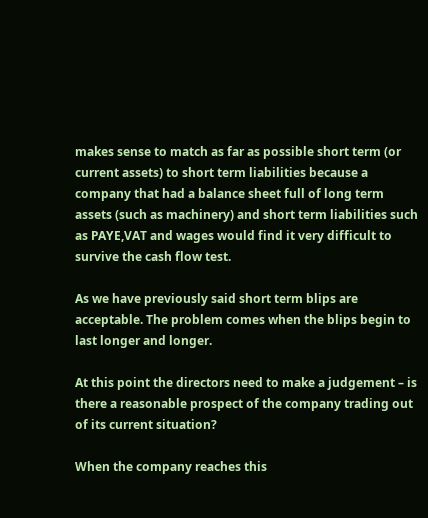makes sense to match as far as possible short term (or current assets) to short term liabilities because a company that had a balance sheet full of long term assets (such as machinery) and short term liabilities such as PAYE,VAT and wages would find it very difficult to survive the cash flow test.

As we have previously said short term blips are acceptable. The problem comes when the blips begin to last longer and longer.

At this point the directors need to make a judgement – is there a reasonable prospect of the company trading out of its current situation?

When the company reaches this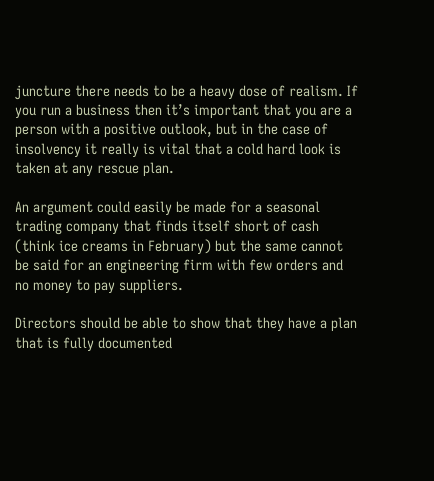juncture there needs to be a heavy dose of realism. If you run a business then it’s important that you are a person with a positive outlook, but in the case of insolvency it really is vital that a cold hard look is taken at any rescue plan.

An argument could easily be made for a seasonal trading company that finds itself short of cash (think ice creams in February) but the same cannot be said for an engineering firm with few orders and no money to pay suppliers.

Directors should be able to show that they have a plan that is fully documented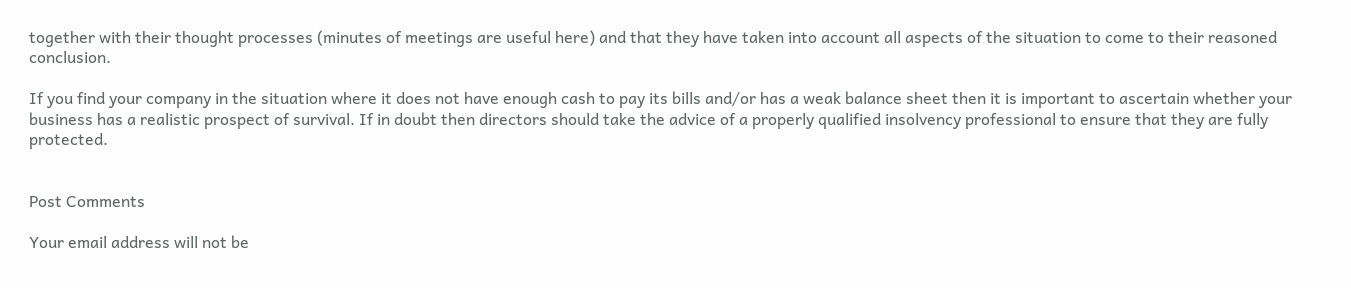together with their thought processes (minutes of meetings are useful here) and that they have taken into account all aspects of the situation to come to their reasoned conclusion.

If you find your company in the situation where it does not have enough cash to pay its bills and/or has a weak balance sheet then it is important to ascertain whether your business has a realistic prospect of survival. If in doubt then directors should take the advice of a properly qualified insolvency professional to ensure that they are fully protected.


Post Comments

Your email address will not be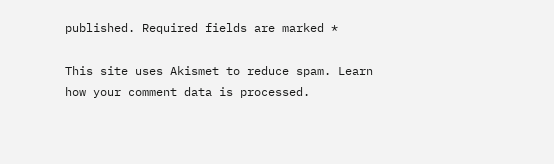published. Required fields are marked *

This site uses Akismet to reduce spam. Learn how your comment data is processed.